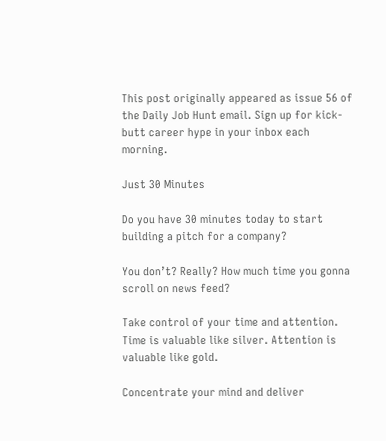This post originally appeared as issue 56 of the Daily Job Hunt email. Sign up for kick-butt career hype in your inbox each morning.

Just 30 Minutes

Do you have 30 minutes today to start building a pitch for a company?

You don’t? Really? How much time you gonna scroll on news feed?

Take control of your time and attention. Time is valuable like silver. Attention is valuable like gold.

Concentrate your mind and deliver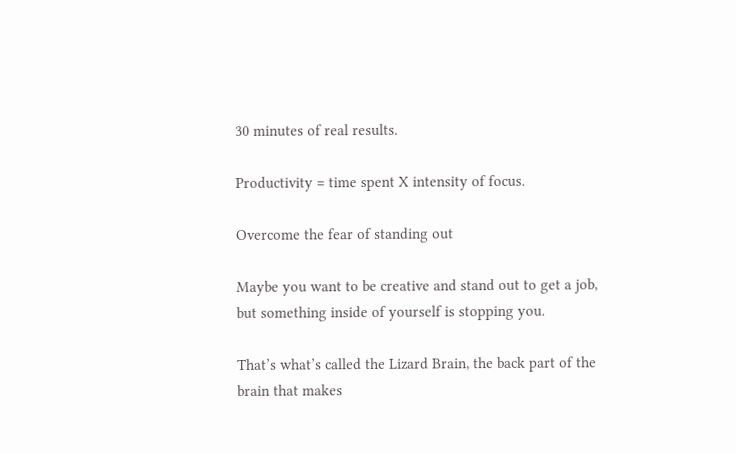30 minutes of real results.

Productivity = time spent X intensity of focus.

Overcome the fear of standing out

Maybe you want to be creative and stand out to get a job, but something inside of yourself is stopping you.

That’s what’s called the Lizard Brain, the back part of the brain that makes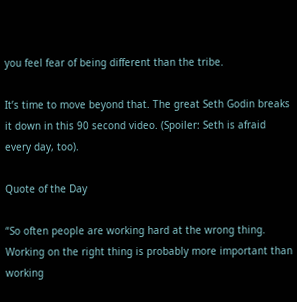you feel fear of being different than the tribe.

It’s time to move beyond that. The great Seth Godin breaks it down in this 90 second video. (Spoiler: Seth is afraid every day, too).

Quote of the Day

“So often people are working hard at the wrong thing. Working on the right thing is probably more important than working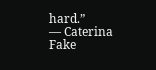hard.”
— Caterina Fake